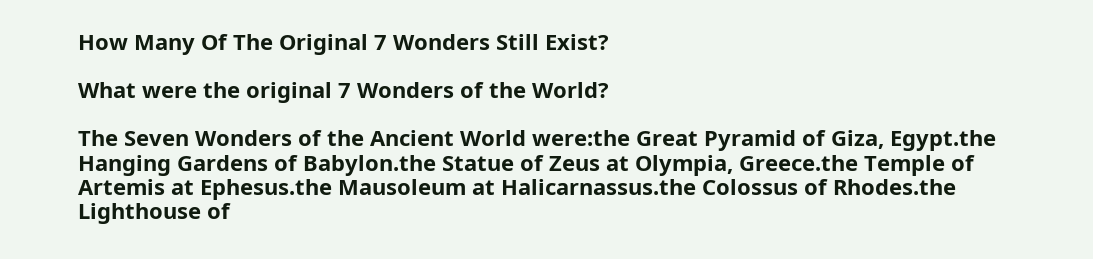How Many Of The Original 7 Wonders Still Exist?

What were the original 7 Wonders of the World?

The Seven Wonders of the Ancient World were:the Great Pyramid of Giza, Egypt.the Hanging Gardens of Babylon.the Statue of Zeus at Olympia, Greece.the Temple of Artemis at Ephesus.the Mausoleum at Halicarnassus.the Colossus of Rhodes.the Lighthouse of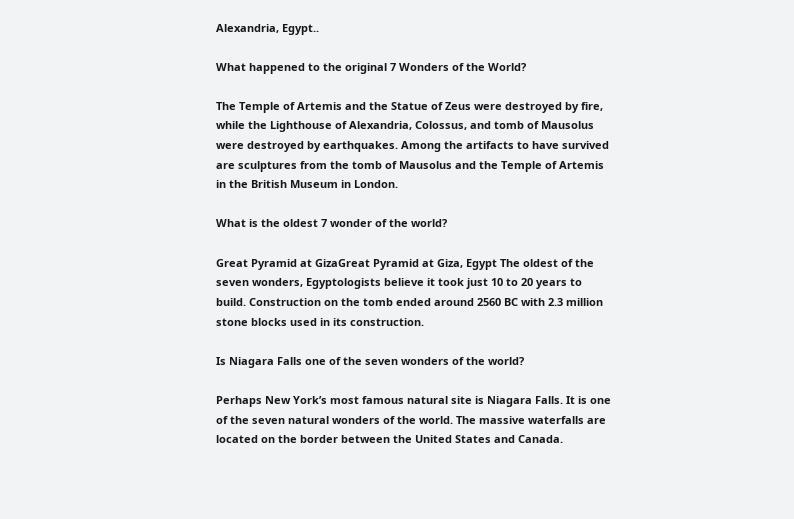Alexandria, Egypt..

What happened to the original 7 Wonders of the World?

The Temple of Artemis and the Statue of Zeus were destroyed by fire, while the Lighthouse of Alexandria, Colossus, and tomb of Mausolus were destroyed by earthquakes. Among the artifacts to have survived are sculptures from the tomb of Mausolus and the Temple of Artemis in the British Museum in London.

What is the oldest 7 wonder of the world?

Great Pyramid at GizaGreat Pyramid at Giza, Egypt The oldest of the seven wonders, Egyptologists believe it took just 10 to 20 years to build. Construction on the tomb ended around 2560 BC with 2.3 million stone blocks used in its construction.

Is Niagara Falls one of the seven wonders of the world?

Perhaps New York’s most famous natural site is Niagara Falls. It is one of the seven natural wonders of the world. The massive waterfalls are located on the border between the United States and Canada.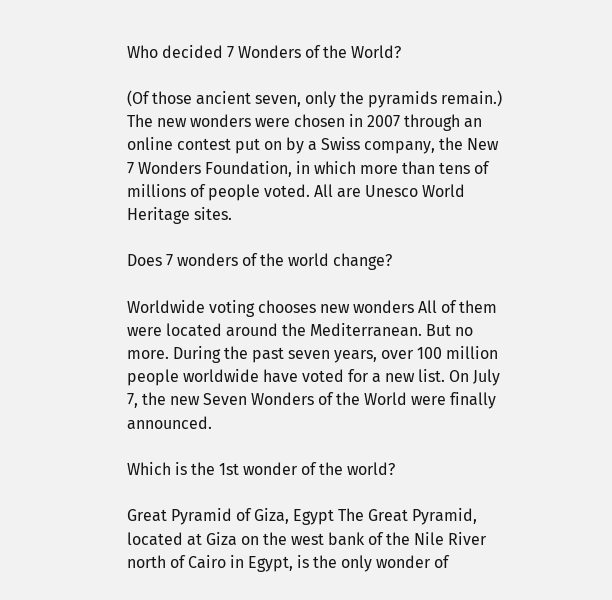Who decided 7 Wonders of the World?

(Of those ancient seven, only the pyramids remain.) The new wonders were chosen in 2007 through an online contest put on by a Swiss company, the New 7 Wonders Foundation, in which more than tens of millions of people voted. All are Unesco World Heritage sites.

Does 7 wonders of the world change?

Worldwide voting chooses new wonders All of them were located around the Mediterranean. But no more. During the past seven years, over 100 million people worldwide have voted for a new list. On July 7, the new Seven Wonders of the World were finally announced.

Which is the 1st wonder of the world?

Great Pyramid of Giza, Egypt The Great Pyramid, located at Giza on the west bank of the Nile River north of Cairo in Egypt, is the only wonder of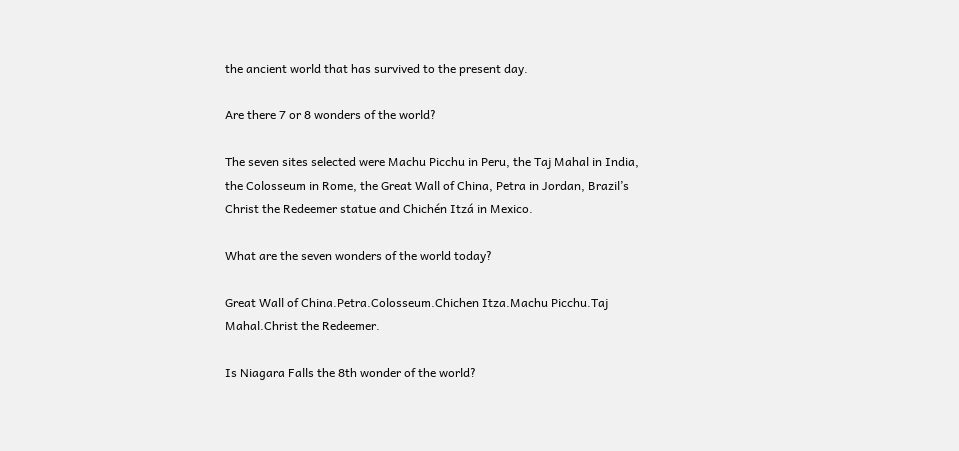the ancient world that has survived to the present day.

Are there 7 or 8 wonders of the world?

The seven sites selected were Machu Picchu in Peru, the Taj Mahal in India, the Colosseum in Rome, the Great Wall of China, Petra in Jordan, Brazil’s Christ the Redeemer statue and Chichén Itzá in Mexico.

What are the seven wonders of the world today?

Great Wall of China.Petra.Colosseum.Chichen Itza.Machu Picchu.Taj Mahal.Christ the Redeemer.

Is Niagara Falls the 8th wonder of the world?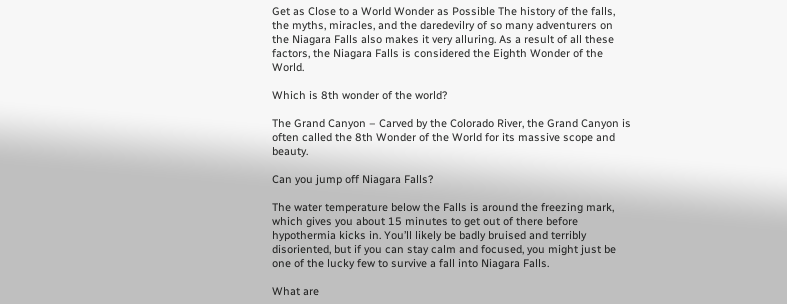Get as Close to a World Wonder as Possible The history of the falls, the myths, miracles, and the daredevilry of so many adventurers on the Niagara Falls also makes it very alluring. As a result of all these factors, the Niagara Falls is considered the Eighth Wonder of the World.

Which is 8th wonder of the world?

The Grand Canyon – Carved by the Colorado River, the Grand Canyon is often called the 8th Wonder of the World for its massive scope and beauty.

Can you jump off Niagara Falls?

The water temperature below the Falls is around the freezing mark, which gives you about 15 minutes to get out of there before hypothermia kicks in. You’ll likely be badly bruised and terribly disoriented, but if you can stay calm and focused, you might just be one of the lucky few to survive a fall into Niagara Falls.

What are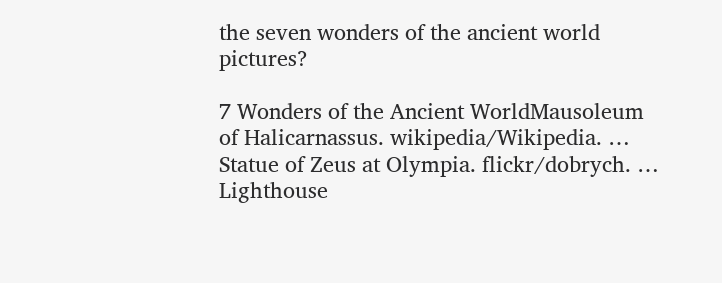the seven wonders of the ancient world pictures?

7 Wonders of the Ancient WorldMausoleum of Halicarnassus. wikipedia/Wikipedia. … Statue of Zeus at Olympia. flickr/dobrych. … Lighthouse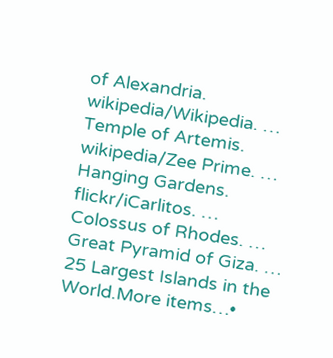of Alexandria. wikipedia/Wikipedia. … Temple of Artemis. wikipedia/Zee Prime. … Hanging Gardens. flickr/iCarlitos. … Colossus of Rhodes. … Great Pyramid of Giza. … 25 Largest Islands in the World.More items…•